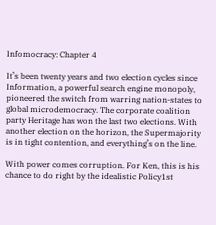Infomocracy: Chapter 4

It’s been twenty years and two election cycles since Information, a powerful search engine monopoly, pioneered the switch from warring nation-states to global microdemocracy. The corporate coalition party Heritage has won the last two elections. With another election on the horizon, the Supermajority is in tight contention, and everything’s on the line.

With power comes corruption. For Ken, this is his chance to do right by the idealistic Policy1st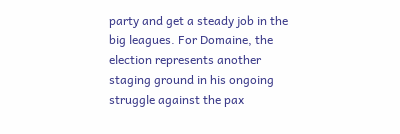party and get a steady job in the big leagues. For Domaine, the election represents another staging ground in his ongoing struggle against the pax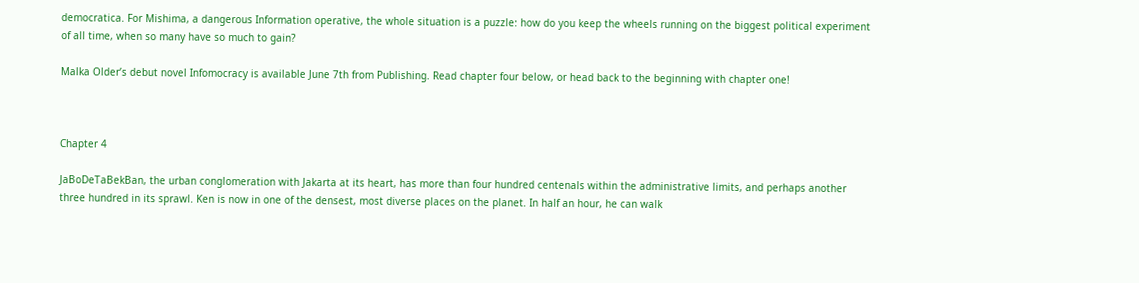democratica. For Mishima, a dangerous Information operative, the whole situation is a puzzle: how do you keep the wheels running on the biggest political experiment of all time, when so many have so much to gain?

Malka Older’s debut novel Infomocracy is available June 7th from Publishing. Read chapter four below, or head back to the beginning with chapter one!



Chapter 4

JaBoDeTaBekBan, the urban conglomeration with Jakarta at its heart, has more than four hundred centenals within the administrative limits, and perhaps another three hundred in its sprawl. Ken is now in one of the densest, most diverse places on the planet. In half an hour, he can walk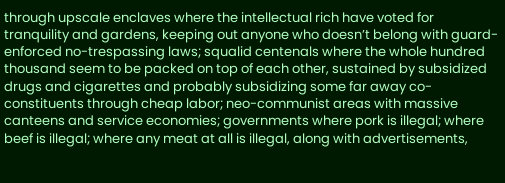through upscale enclaves where the intellectual rich have voted for tranquility and gardens, keeping out anyone who doesn’t belong with guard-enforced no-trespassing laws; squalid centenals where the whole hundred thousand seem to be packed on top of each other, sustained by subsidized drugs and cigarettes and probably subsidizing some far away co-constituents through cheap labor; neo-communist areas with massive canteens and service economies; governments where pork is illegal; where beef is illegal; where any meat at all is illegal, along with advertisements,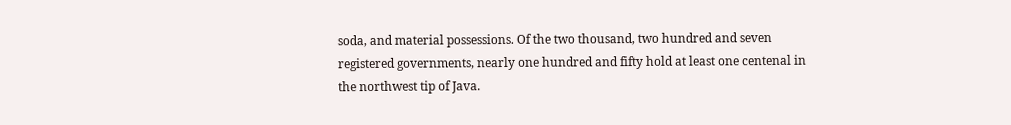soda, and material possessions. Of the two thousand, two hundred and seven registered governments, nearly one hundred and fifty hold at least one centenal in the northwest tip of Java.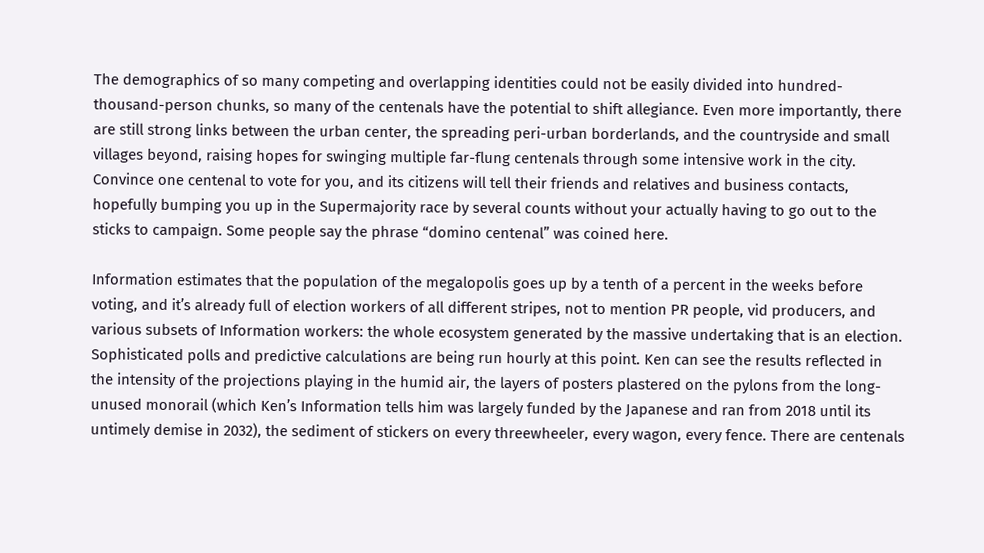The demographics of so many competing and overlapping identities could not be easily divided into hundred-thousand-person chunks, so many of the centenals have the potential to shift allegiance. Even more importantly, there are still strong links between the urban center, the spreading peri-urban borderlands, and the countryside and small villages beyond, raising hopes for swinging multiple far-flung centenals through some intensive work in the city. Convince one centenal to vote for you, and its citizens will tell their friends and relatives and business contacts, hopefully bumping you up in the Supermajority race by several counts without your actually having to go out to the sticks to campaign. Some people say the phrase “domino centenal” was coined here.

Information estimates that the population of the megalopolis goes up by a tenth of a percent in the weeks before voting, and it’s already full of election workers of all different stripes, not to mention PR people, vid producers, and various subsets of Information workers: the whole ecosystem generated by the massive undertaking that is an election. Sophisticated polls and predictive calculations are being run hourly at this point. Ken can see the results reflected in the intensity of the projections playing in the humid air, the layers of posters plastered on the pylons from the long-unused monorail (which Ken’s Information tells him was largely funded by the Japanese and ran from 2018 until its untimely demise in 2032), the sediment of stickers on every threewheeler, every wagon, every fence. There are centenals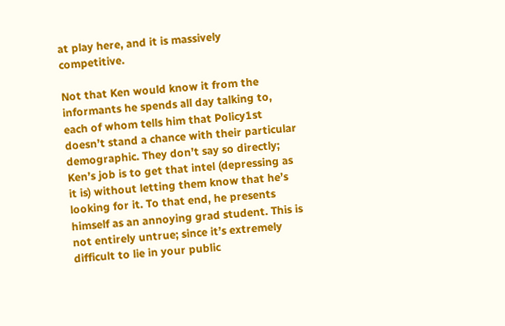at play here, and it is massively competitive.

Not that Ken would know it from the informants he spends all day talking to, each of whom tells him that Policy1st doesn’t stand a chance with their particular demographic. They don’t say so directly; Ken’s job is to get that intel (depressing as it is) without letting them know that he’s looking for it. To that end, he presents himself as an annoying grad student. This is not entirely untrue; since it’s extremely difficult to lie in your public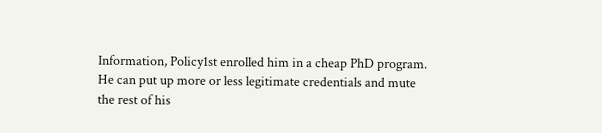Information, Policy1st enrolled him in a cheap PhD program. He can put up more or less legitimate credentials and mute the rest of his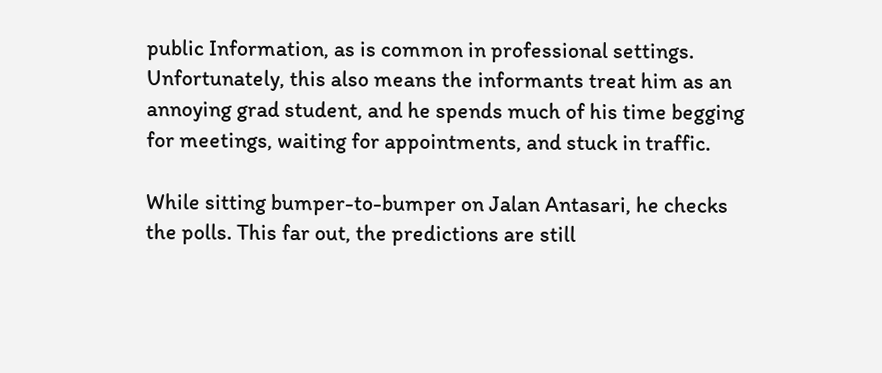public Information, as is common in professional settings. Unfortunately, this also means the informants treat him as an annoying grad student, and he spends much of his time begging for meetings, waiting for appointments, and stuck in traffic.

While sitting bumper-to-bumper on Jalan Antasari, he checks the polls. This far out, the predictions are still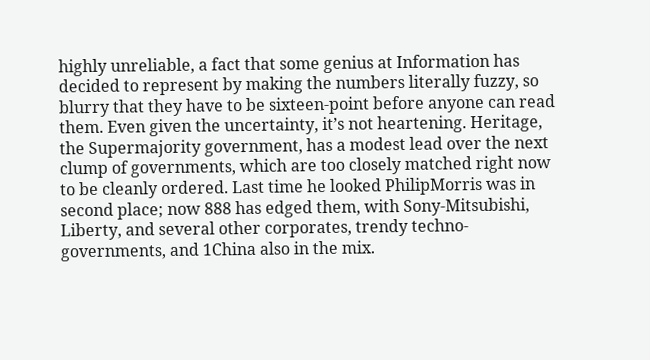highly unreliable, a fact that some genius at Information has decided to represent by making the numbers literally fuzzy, so blurry that they have to be sixteen-point before anyone can read them. Even given the uncertainty, it’s not heartening. Heritage, the Supermajority government, has a modest lead over the next clump of governments, which are too closely matched right now to be cleanly ordered. Last time he looked PhilipMorris was in second place; now 888 has edged them, with Sony-Mitsubishi, Liberty, and several other corporates, trendy techno-governments, and 1China also in the mix.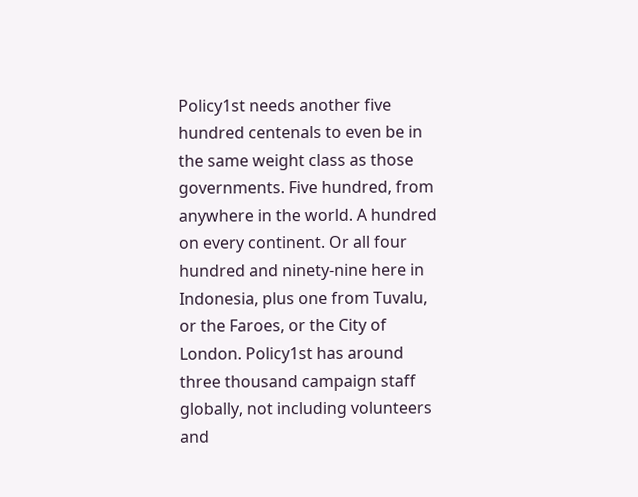Policy1st needs another five hundred centenals to even be in the same weight class as those governments. Five hundred, from anywhere in the world. A hundred on every continent. Or all four hundred and ninety-nine here in Indonesia, plus one from Tuvalu, or the Faroes, or the City of London. Policy1st has around three thousand campaign staff globally, not including volunteers and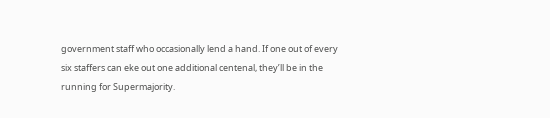government staff who occasionally lend a hand. If one out of every six staffers can eke out one additional centenal, they’ll be in the running for Supermajority.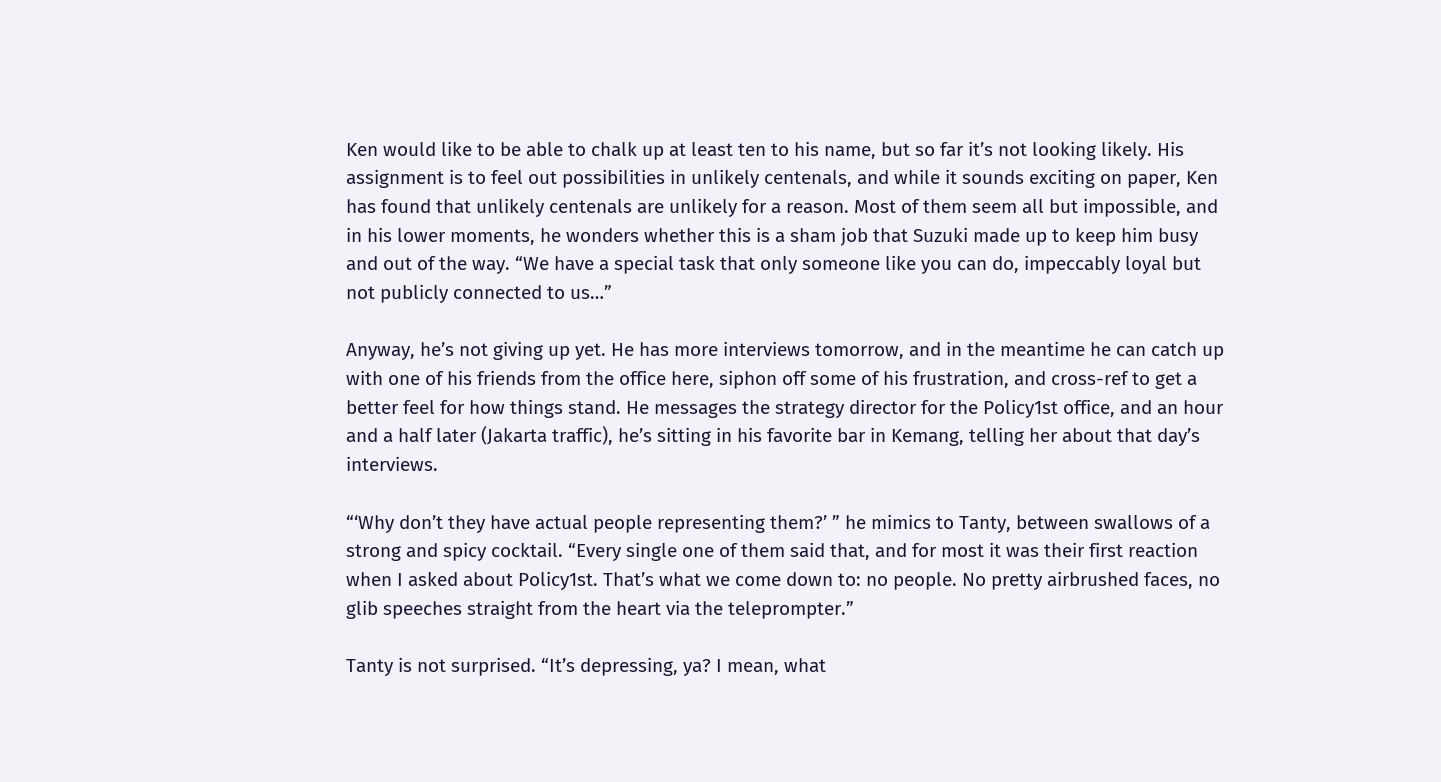Ken would like to be able to chalk up at least ten to his name, but so far it’s not looking likely. His assignment is to feel out possibilities in unlikely centenals, and while it sounds exciting on paper, Ken has found that unlikely centenals are unlikely for a reason. Most of them seem all but impossible, and in his lower moments, he wonders whether this is a sham job that Suzuki made up to keep him busy and out of the way. “We have a special task that only someone like you can do, impeccably loyal but not publicly connected to us…”

Anyway, he’s not giving up yet. He has more interviews tomorrow, and in the meantime he can catch up with one of his friends from the office here, siphon off some of his frustration, and cross-ref to get a better feel for how things stand. He messages the strategy director for the Policy1st office, and an hour and a half later (Jakarta traffic), he’s sitting in his favorite bar in Kemang, telling her about that day’s interviews.

“‘Why don’t they have actual people representing them?’ ” he mimics to Tanty, between swallows of a strong and spicy cocktail. “Every single one of them said that, and for most it was their first reaction when I asked about Policy1st. That’s what we come down to: no people. No pretty airbrushed faces, no glib speeches straight from the heart via the teleprompter.”

Tanty is not surprised. “It’s depressing, ya? I mean, what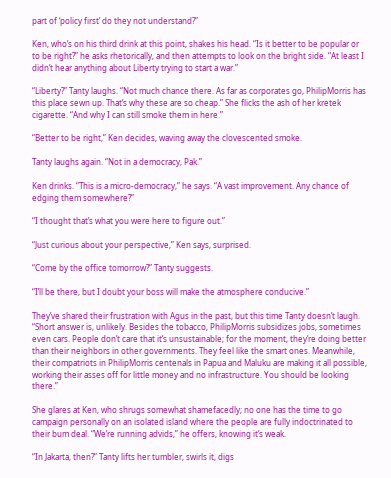part of ‘policy first’ do they not understand?”

Ken, who’s on his third drink at this point, shakes his head. “Is it better to be popular or to be right?” he asks rhetorically, and then attempts to look on the bright side. “At least I didn’t hear anything about Liberty trying to start a war.”

“Liberty?” Tanty laughs. “Not much chance there. As far as corporates go, PhilipMorris has this place sewn up. That’s why these are so cheap.” She flicks the ash of her kretek cigarette. “And why I can still smoke them in here.”

“Better to be right,” Ken decides, waving away the clovescented smoke.

Tanty laughs again. “Not in a democracy, Pak.”

Ken drinks. “This is a micro-democracy,” he says. “A vast improvement. Any chance of edging them somewhere?”

“I thought that’s what you were here to figure out.”

“Just curious about your perspective,” Ken says, surprised.

“Come by the office tomorrow?” Tanty suggests.

“I’ll be there, but I doubt your boss will make the atmosphere conducive.”

They’ve shared their frustration with Agus in the past, but this time Tanty doesn’t laugh. “Short answer is, unlikely. Besides the tobacco, PhilipMorris subsidizes jobs, sometimes even cars. People don’t care that it’s unsustainable; for the moment, they’re doing better than their neighbors in other governments. They feel like the smart ones. Meanwhile, their compatriots in PhilipMorris centenals in Papua and Maluku are making it all possible, working their asses off for little money and no infrastructure. You should be looking there.”

She glares at Ken, who shrugs somewhat shamefacedly; no one has the time to go campaign personally on an isolated island where the people are fully indoctrinated to their bum deal. “We’re running advids,” he offers, knowing it’s weak.

“In Jakarta, then?” Tanty lifts her tumbler, swirls it, digs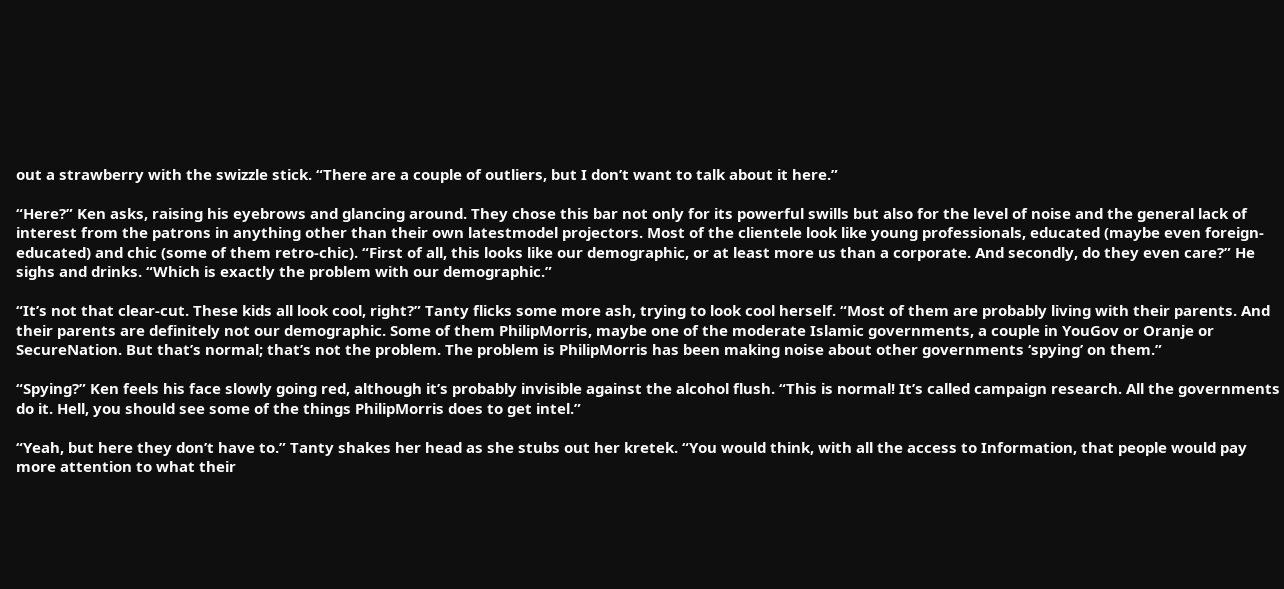out a strawberry with the swizzle stick. “There are a couple of outliers, but I don’t want to talk about it here.”

“Here?” Ken asks, raising his eyebrows and glancing around. They chose this bar not only for its powerful swills but also for the level of noise and the general lack of interest from the patrons in anything other than their own latestmodel projectors. Most of the clientele look like young professionals, educated (maybe even foreign-educated) and chic (some of them retro-chic). “First of all, this looks like our demographic, or at least more us than a corporate. And secondly, do they even care?” He sighs and drinks. “Which is exactly the problem with our demographic.”

“It’s not that clear-cut. These kids all look cool, right?” Tanty flicks some more ash, trying to look cool herself. “Most of them are probably living with their parents. And their parents are definitely not our demographic. Some of them PhilipMorris, maybe one of the moderate Islamic governments, a couple in YouGov or Oranje or SecureNation. But that’s normal; that’s not the problem. The problem is PhilipMorris has been making noise about other governments ‘spying’ on them.”

“Spying?” Ken feels his face slowly going red, although it’s probably invisible against the alcohol flush. “This is normal! It’s called campaign research. All the governments do it. Hell, you should see some of the things PhilipMorris does to get intel.”

“Yeah, but here they don’t have to.” Tanty shakes her head as she stubs out her kretek. “You would think, with all the access to Information, that people would pay more attention to what their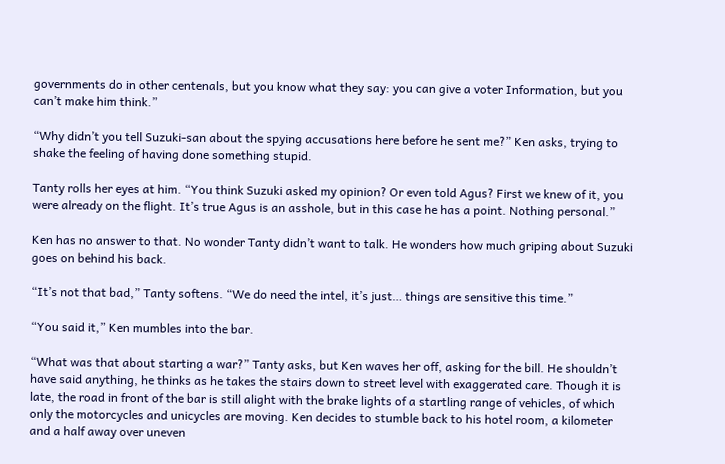governments do in other centenals, but you know what they say: you can give a voter Information, but you can’t make him think.”

“Why didn’t you tell Suzuki-san about the spying accusations here before he sent me?” Ken asks, trying to shake the feeling of having done something stupid.

Tanty rolls her eyes at him. “You think Suzuki asked my opinion? Or even told Agus? First we knew of it, you were already on the flight. It’s true Agus is an asshole, but in this case he has a point. Nothing personal.”

Ken has no answer to that. No wonder Tanty didn’t want to talk. He wonders how much griping about Suzuki goes on behind his back.

“It’s not that bad,” Tanty softens. “We do need the intel, it’s just… things are sensitive this time.”

“You said it,” Ken mumbles into the bar.

“What was that about starting a war?” Tanty asks, but Ken waves her off, asking for the bill. He shouldn’t have said anything, he thinks as he takes the stairs down to street level with exaggerated care. Though it is late, the road in front of the bar is still alight with the brake lights of a startling range of vehicles, of which only the motorcycles and unicycles are moving. Ken decides to stumble back to his hotel room, a kilometer and a half away over uneven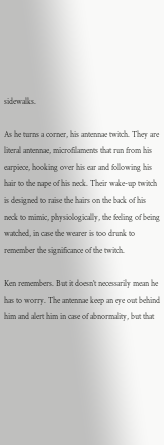sidewalks.

As he turns a corner, his antennae twitch. They are literal antennae, microfilaments that run from his earpiece, hooking over his ear and following his hair to the nape of his neck. Their wake-up twitch is designed to raise the hairs on the back of his neck to mimic, physiologically, the feeling of being watched, in case the wearer is too drunk to remember the significance of the twitch.

Ken remembers. But it doesn’t necessarily mean he has to worry. The antennae keep an eye out behind him and alert him in case of abnormality, but that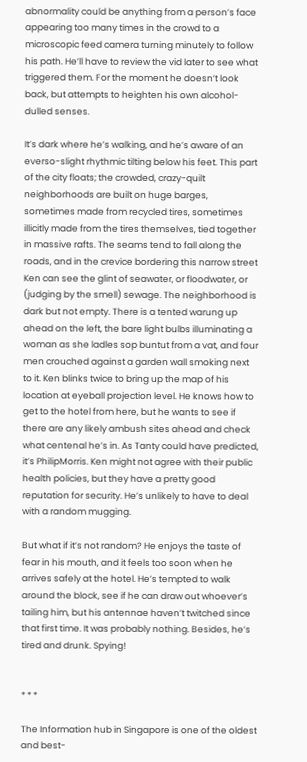abnormality could be anything from a person’s face appearing too many times in the crowd to a microscopic feed camera turning minutely to follow his path. He’ll have to review the vid later to see what triggered them. For the moment he doesn’t look back, but attempts to heighten his own alcohol-dulled senses.

It’s dark where he’s walking, and he’s aware of an everso-slight rhythmic tilting below his feet. This part of the city floats; the crowded, crazy-quilt neighborhoods are built on huge barges, sometimes made from recycled tires, sometimes illicitly made from the tires themselves, tied together in massive rafts. The seams tend to fall along the roads, and in the crevice bordering this narrow street Ken can see the glint of seawater, or floodwater, or (judging by the smell) sewage. The neighborhood is dark but not empty. There is a tented warung up ahead on the left, the bare light bulbs illuminating a woman as she ladles sop buntut from a vat, and four men crouched against a garden wall smoking next to it. Ken blinks twice to bring up the map of his location at eyeball projection level. He knows how to get to the hotel from here, but he wants to see if there are any likely ambush sites ahead and check what centenal he’s in. As Tanty could have predicted, it’s PhilipMorris. Ken might not agree with their public health policies, but they have a pretty good reputation for security. He’s unlikely to have to deal with a random mugging.

But what if it’s not random? He enjoys the taste of fear in his mouth, and it feels too soon when he arrives safely at the hotel. He’s tempted to walk around the block, see if he can draw out whoever’s tailing him, but his antennae haven’t twitched since that first time. It was probably nothing. Besides, he’s tired and drunk. Spying!


* * *

The Information hub in Singapore is one of the oldest and best-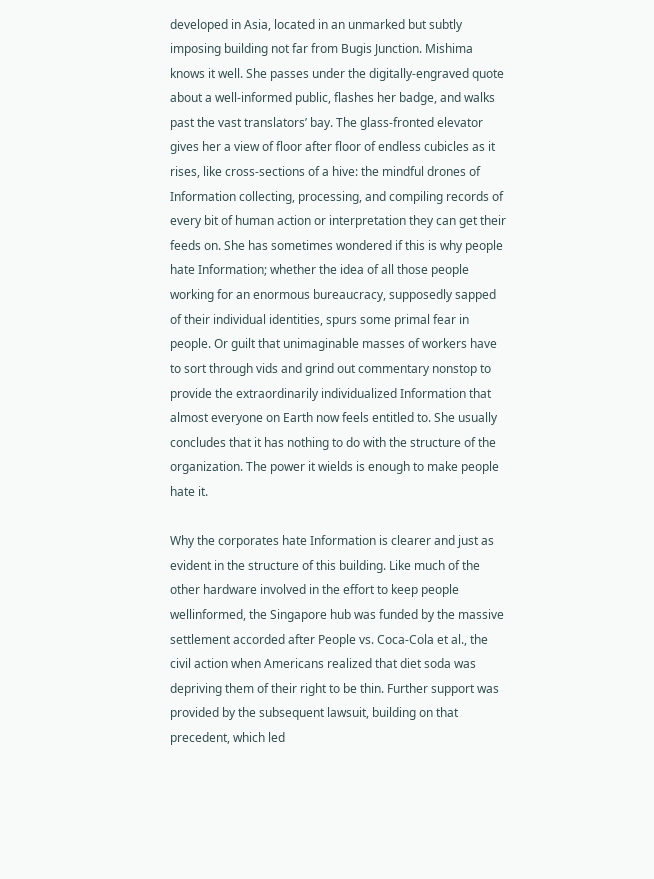developed in Asia, located in an unmarked but subtly imposing building not far from Bugis Junction. Mishima knows it well. She passes under the digitally-engraved quote about a well-informed public, flashes her badge, and walks past the vast translators’ bay. The glass-fronted elevator gives her a view of floor after floor of endless cubicles as it rises, like cross-sections of a hive: the mindful drones of Information collecting, processing, and compiling records of every bit of human action or interpretation they can get their feeds on. She has sometimes wondered if this is why people hate Information; whether the idea of all those people working for an enormous bureaucracy, supposedly sapped of their individual identities, spurs some primal fear in people. Or guilt that unimaginable masses of workers have to sort through vids and grind out commentary nonstop to provide the extraordinarily individualized Information that almost everyone on Earth now feels entitled to. She usually concludes that it has nothing to do with the structure of the organization. The power it wields is enough to make people hate it.

Why the corporates hate Information is clearer and just as evident in the structure of this building. Like much of the other hardware involved in the effort to keep people wellinformed, the Singapore hub was funded by the massive settlement accorded after People vs. Coca-Cola et al., the civil action when Americans realized that diet soda was depriving them of their right to be thin. Further support was provided by the subsequent lawsuit, building on that precedent, which led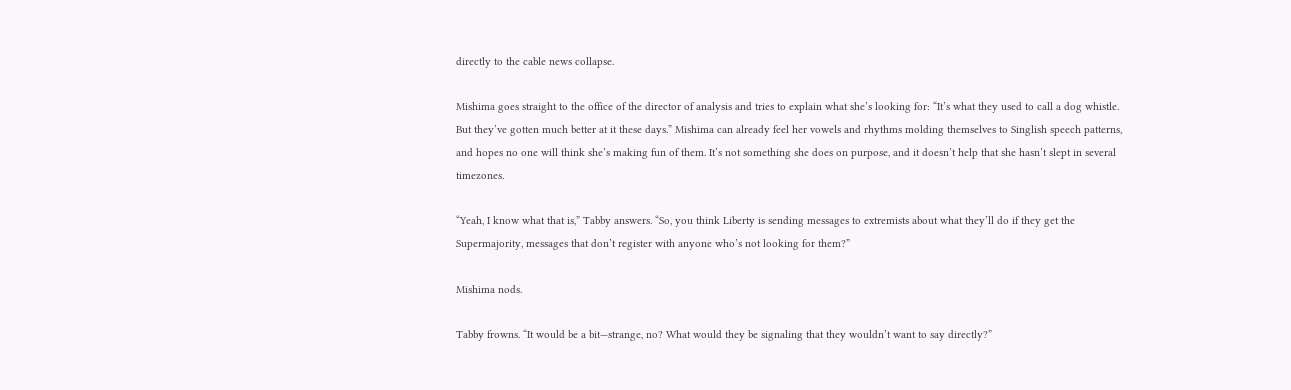directly to the cable news collapse.

Mishima goes straight to the office of the director of analysis and tries to explain what she’s looking for: “It’s what they used to call a dog whistle. But they’ve gotten much better at it these days.” Mishima can already feel her vowels and rhythms molding themselves to Singlish speech patterns, and hopes no one will think she’s making fun of them. It’s not something she does on purpose, and it doesn’t help that she hasn’t slept in several timezones.

“Yeah, I know what that is,” Tabby answers. “So, you think Liberty is sending messages to extremists about what they’ll do if they get the Supermajority, messages that don’t register with anyone who’s not looking for them?”

Mishima nods.

Tabby frowns. “It would be a bit—strange, no? What would they be signaling that they wouldn’t want to say directly?”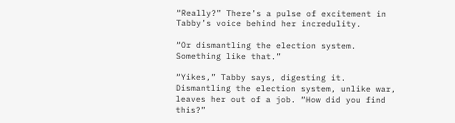“Really?” There’s a pulse of excitement in Tabby’s voice behind her incredulity.

“Or dismantling the election system. Something like that.”

“Yikes,” Tabby says, digesting it. Dismantling the election system, unlike war, leaves her out of a job. “How did you find this?”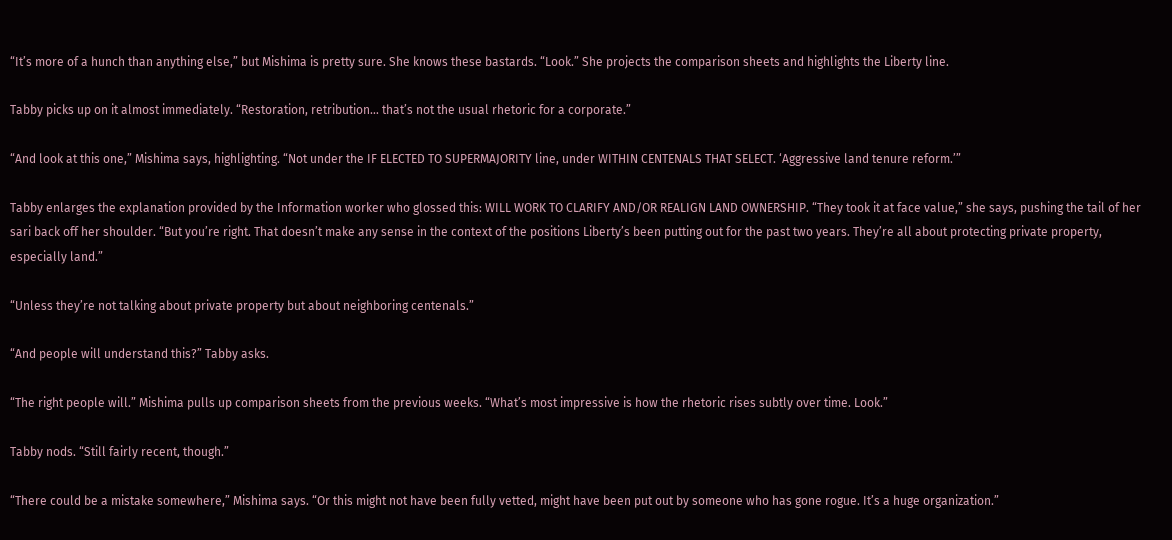“It’s more of a hunch than anything else,” but Mishima is pretty sure. She knows these bastards. “Look.” She projects the comparison sheets and highlights the Liberty line.

Tabby picks up on it almost immediately. “Restoration, retribution… that’s not the usual rhetoric for a corporate.”

“And look at this one,” Mishima says, highlighting. “Not under the IF ELECTED TO SUPERMAJORITY line, under WITHIN CENTENALS THAT SELECT. ‘Aggressive land tenure reform.’”

Tabby enlarges the explanation provided by the Information worker who glossed this: WILL WORK TO CLARIFY AND/OR REALIGN LAND OWNERSHIP. “They took it at face value,” she says, pushing the tail of her sari back off her shoulder. “But you’re right. That doesn’t make any sense in the context of the positions Liberty’s been putting out for the past two years. They’re all about protecting private property, especially land.”

“Unless they’re not talking about private property but about neighboring centenals.”

“And people will understand this?” Tabby asks.

“The right people will.” Mishima pulls up comparison sheets from the previous weeks. “What’s most impressive is how the rhetoric rises subtly over time. Look.”

Tabby nods. “Still fairly recent, though.”

“There could be a mistake somewhere,” Mishima says. “Or this might not have been fully vetted, might have been put out by someone who has gone rogue. It’s a huge organization.”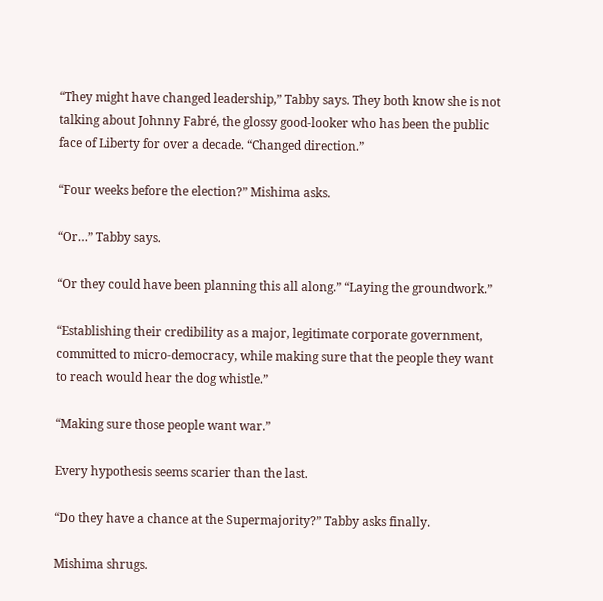“They might have changed leadership,” Tabby says. They both know she is not talking about Johnny Fabré, the glossy good-looker who has been the public face of Liberty for over a decade. “Changed direction.”

“Four weeks before the election?” Mishima asks.

“Or…” Tabby says.

“Or they could have been planning this all along.” “Laying the groundwork.”

“Establishing their credibility as a major, legitimate corporate government, committed to micro-democracy, while making sure that the people they want to reach would hear the dog whistle.”

“Making sure those people want war.”

Every hypothesis seems scarier than the last.

“Do they have a chance at the Supermajority?” Tabby asks finally.

Mishima shrugs.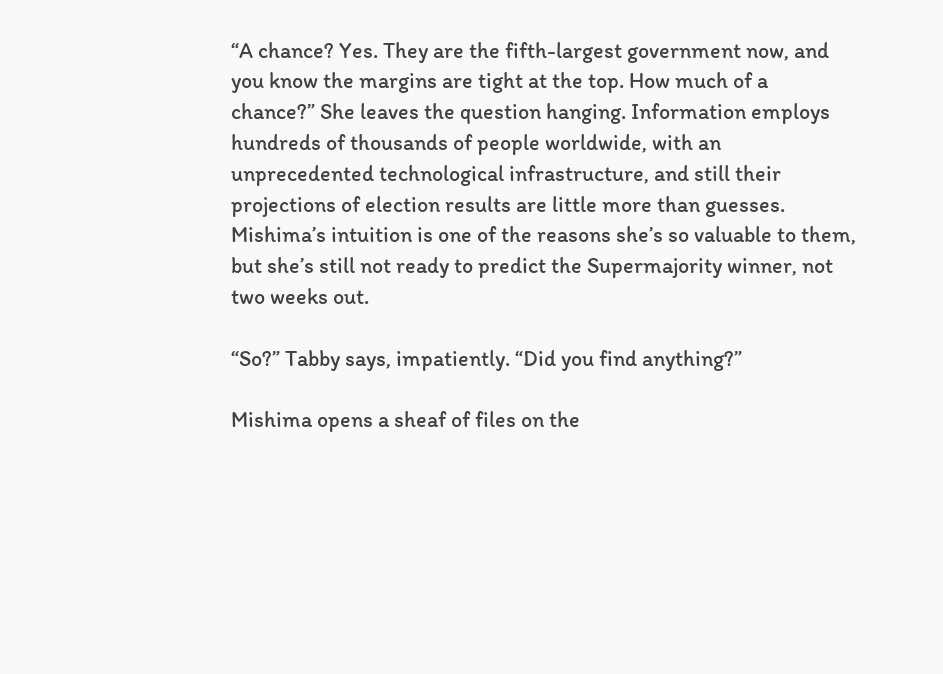“A chance? Yes. They are the fifth-largest government now, and you know the margins are tight at the top. How much of a chance?” She leaves the question hanging. Information employs hundreds of thousands of people worldwide, with an unprecedented technological infrastructure, and still their projections of election results are little more than guesses. Mishima’s intuition is one of the reasons she’s so valuable to them, but she’s still not ready to predict the Supermajority winner, not two weeks out.

“So?” Tabby says, impatiently. “Did you find anything?”

Mishima opens a sheaf of files on the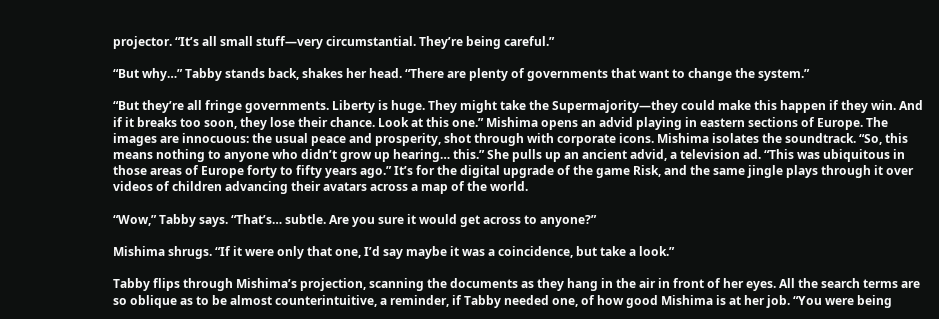projector. “It’s all small stuff—very circumstantial. They’re being careful.”

“But why…” Tabby stands back, shakes her head. “There are plenty of governments that want to change the system.”

“But they’re all fringe governments. Liberty is huge. They might take the Supermajority—they could make this happen if they win. And if it breaks too soon, they lose their chance. Look at this one.” Mishima opens an advid playing in eastern sections of Europe. The images are innocuous: the usual peace and prosperity, shot through with corporate icons. Mishima isolates the soundtrack. “So, this means nothing to anyone who didn’t grow up hearing… this.” She pulls up an ancient advid, a television ad. “This was ubiquitous in those areas of Europe forty to fifty years ago.” It’s for the digital upgrade of the game Risk, and the same jingle plays through it over videos of children advancing their avatars across a map of the world.

“Wow,” Tabby says. “That’s… subtle. Are you sure it would get across to anyone?”

Mishima shrugs. “If it were only that one, I’d say maybe it was a coincidence, but take a look.”

Tabby flips through Mishima’s projection, scanning the documents as they hang in the air in front of her eyes. All the search terms are so oblique as to be almost counterintuitive, a reminder, if Tabby needed one, of how good Mishima is at her job. “You were being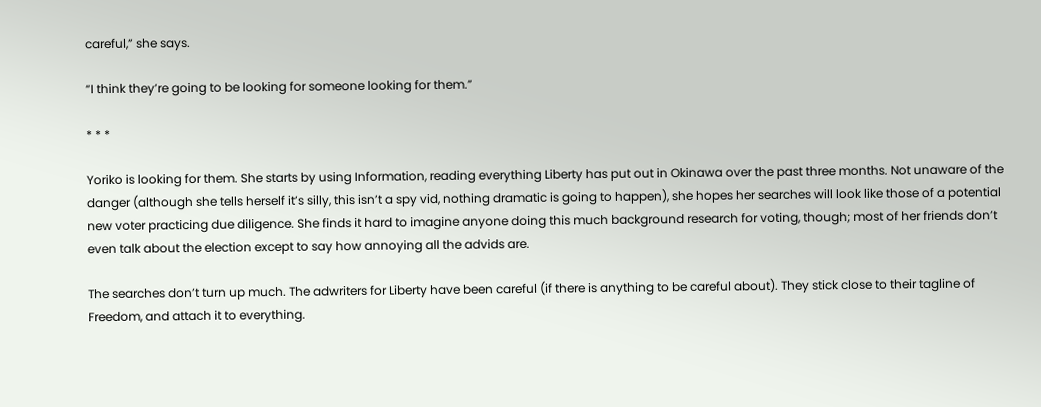careful,” she says.

“I think they’re going to be looking for someone looking for them.”

* * *

Yoriko is looking for them. She starts by using Information, reading everything Liberty has put out in Okinawa over the past three months. Not unaware of the danger (although she tells herself it’s silly, this isn’t a spy vid, nothing dramatic is going to happen), she hopes her searches will look like those of a potential new voter practicing due diligence. She finds it hard to imagine anyone doing this much background research for voting, though; most of her friends don’t even talk about the election except to say how annoying all the advids are.

The searches don’t turn up much. The adwriters for Liberty have been careful (if there is anything to be careful about). They stick close to their tagline of Freedom, and attach it to everything.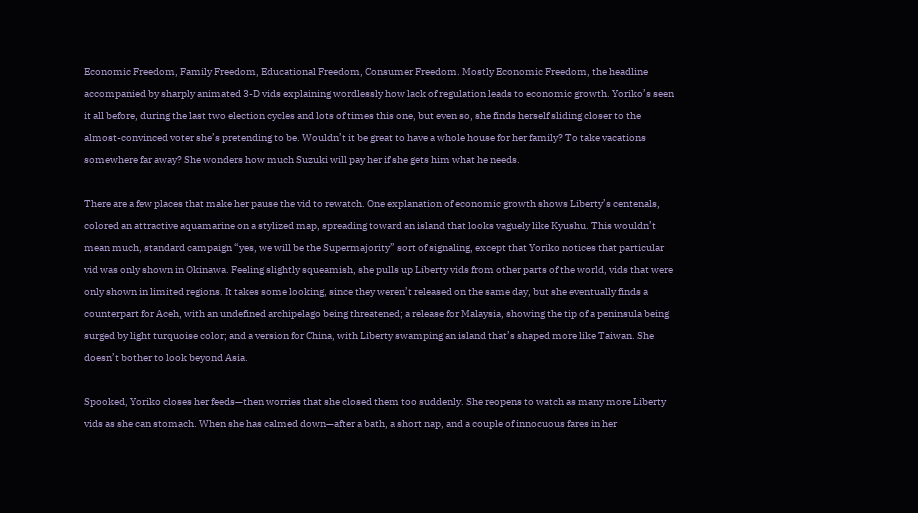Economic Freedom, Family Freedom, Educational Freedom, Consumer Freedom. Mostly Economic Freedom, the headline accompanied by sharply animated 3-D vids explaining wordlessly how lack of regulation leads to economic growth. Yoriko’s seen it all before, during the last two election cycles and lots of times this one, but even so, she finds herself sliding closer to the almost-convinced voter she’s pretending to be. Wouldn’t it be great to have a whole house for her family? To take vacations somewhere far away? She wonders how much Suzuki will pay her if she gets him what he needs.

There are a few places that make her pause the vid to rewatch. One explanation of economic growth shows Liberty’s centenals, colored an attractive aquamarine on a stylized map, spreading toward an island that looks vaguely like Kyushu. This wouldn’t mean much, standard campaign “yes, we will be the Supermajority” sort of signaling, except that Yoriko notices that particular vid was only shown in Okinawa. Feeling slightly squeamish, she pulls up Liberty vids from other parts of the world, vids that were only shown in limited regions. It takes some looking, since they weren’t released on the same day, but she eventually finds a counterpart for Aceh, with an undefined archipelago being threatened; a release for Malaysia, showing the tip of a peninsula being surged by light turquoise color; and a version for China, with Liberty swamping an island that’s shaped more like Taiwan. She doesn’t bother to look beyond Asia.

Spooked, Yoriko closes her feeds—then worries that she closed them too suddenly. She reopens to watch as many more Liberty vids as she can stomach. When she has calmed down—after a bath, a short nap, and a couple of innocuous fares in her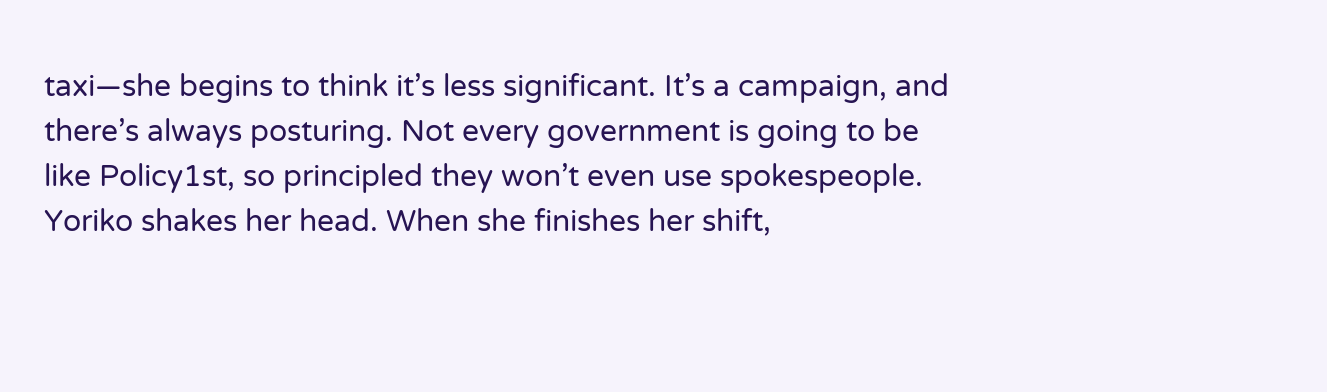taxi—she begins to think it’s less significant. It’s a campaign, and there’s always posturing. Not every government is going to be like Policy1st, so principled they won’t even use spokespeople. Yoriko shakes her head. When she finishes her shift,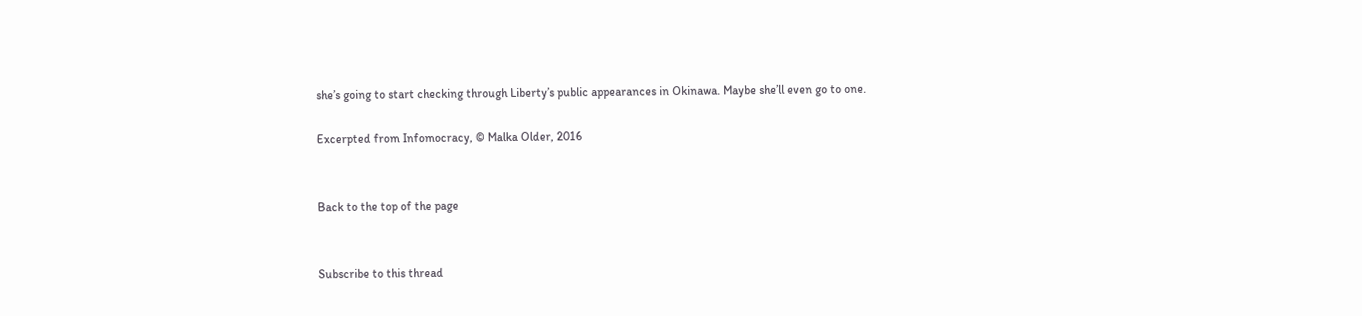she’s going to start checking through Liberty’s public appearances in Okinawa. Maybe she’ll even go to one.

Excerpted from Infomocracy, © Malka Older, 2016


Back to the top of the page


Subscribe to this thread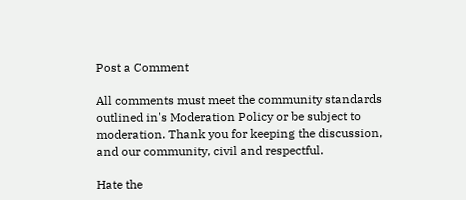Post a Comment

All comments must meet the community standards outlined in's Moderation Policy or be subject to moderation. Thank you for keeping the discussion, and our community, civil and respectful.

Hate the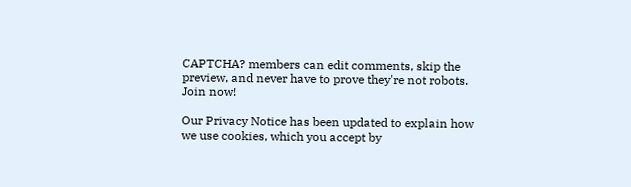CAPTCHA? members can edit comments, skip the preview, and never have to prove they're not robots. Join now!

Our Privacy Notice has been updated to explain how we use cookies, which you accept by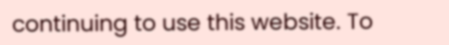continuing to use this website. To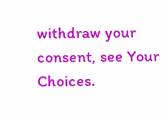withdraw your consent, see Your Choices.